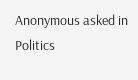Anonymous asked in Politics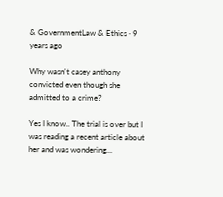& GovernmentLaw & Ethics · 9 years ago

Why wasn't casey anthony convicted even though she admitted to a crime?

Yes I know.. The trial is over but I was reading a recent article about her and was wondering...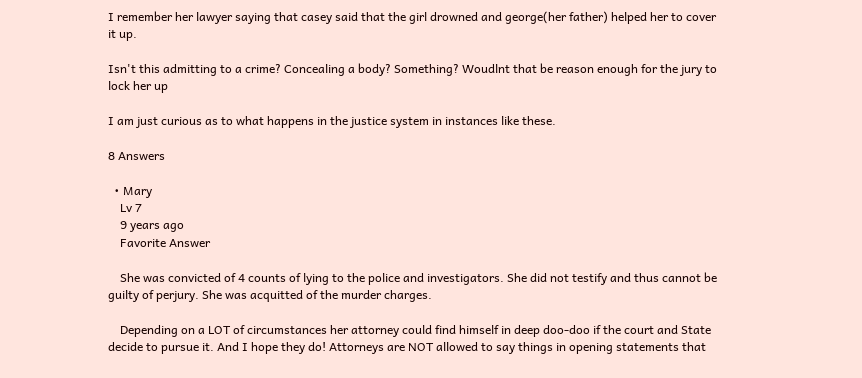I remember her lawyer saying that casey said that the girl drowned and george(her father) helped her to cover it up.

Isn't this admitting to a crime? Concealing a body? Something? Woudlnt that be reason enough for the jury to lock her up

I am just curious as to what happens in the justice system in instances like these.

8 Answers

  • Mary
    Lv 7
    9 years ago
    Favorite Answer

    She was convicted of 4 counts of lying to the police and investigators. She did not testify and thus cannot be guilty of perjury. She was acquitted of the murder charges.

    Depending on a LOT of circumstances her attorney could find himself in deep doo-doo if the court and State decide to pursue it. And I hope they do! Attorneys are NOT allowed to say things in opening statements that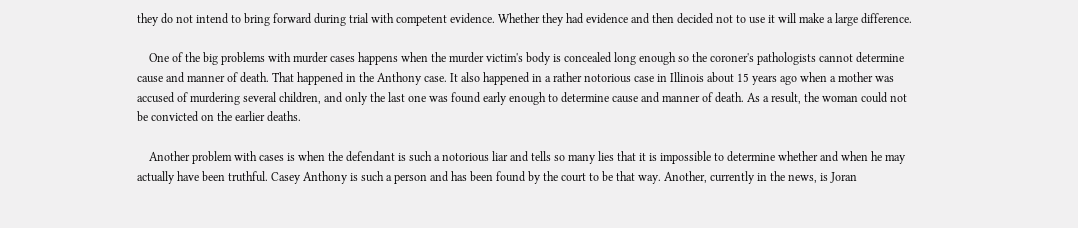they do not intend to bring forward during trial with competent evidence. Whether they had evidence and then decided not to use it will make a large difference.

    One of the big problems with murder cases happens when the murder victim's body is concealed long enough so the coroner's pathologists cannot determine cause and manner of death. That happened in the Anthony case. It also happened in a rather notorious case in Illinois about 15 years ago when a mother was accused of murdering several children, and only the last one was found early enough to determine cause and manner of death. As a result, the woman could not be convicted on the earlier deaths.

    Another problem with cases is when the defendant is such a notorious liar and tells so many lies that it is impossible to determine whether and when he may actually have been truthful. Casey Anthony is such a person and has been found by the court to be that way. Another, currently in the news, is Joran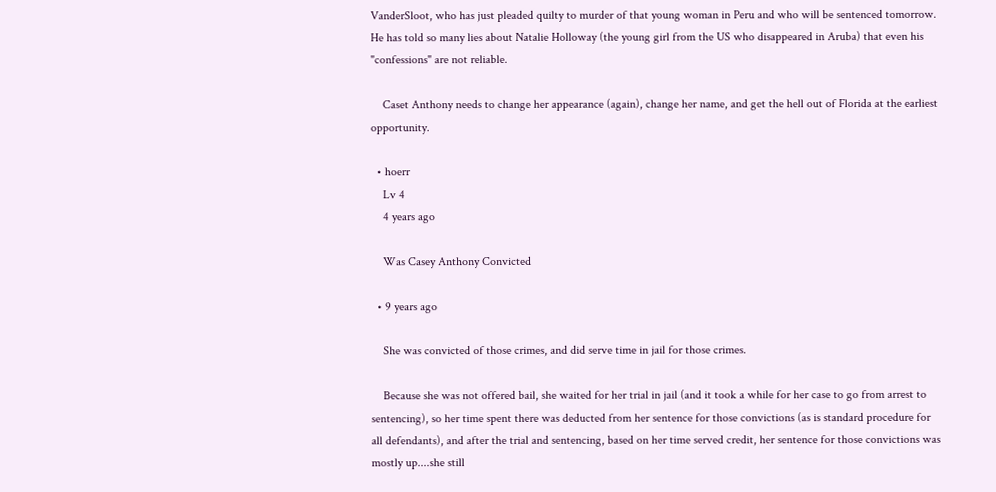VanderSloot, who has just pleaded quilty to murder of that young woman in Peru and who will be sentenced tomorrow. He has told so many lies about Natalie Holloway (the young girl from the US who disappeared in Aruba) that even his "confessions" are not reliable.

    Caset Anthony needs to change her appearance (again), change her name, and get the hell out of Florida at the earliest opportunity.

  • hoerr
    Lv 4
    4 years ago

    Was Casey Anthony Convicted

  • 9 years ago

    She was convicted of those crimes, and did serve time in jail for those crimes.

    Because she was not offered bail, she waited for her trial in jail (and it took a while for her case to go from arrest to sentencing), so her time spent there was deducted from her sentence for those convictions (as is standard procedure for all defendants), and after the trial and sentencing, based on her time served credit, her sentence for those convictions was mostly up....she still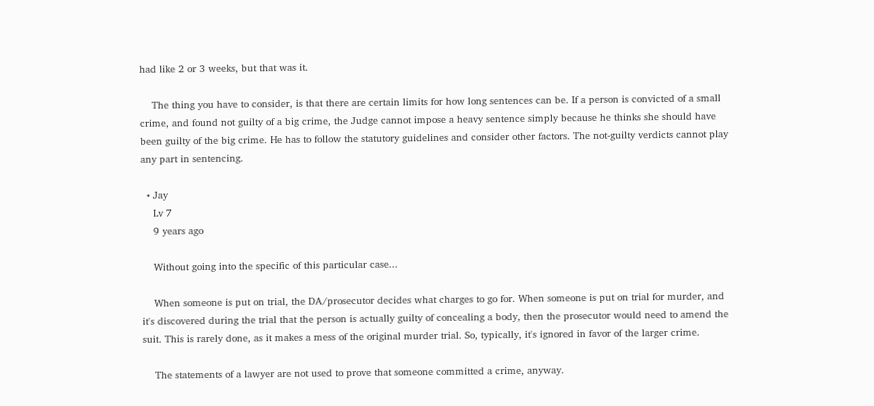had like 2 or 3 weeks, but that was it.

    The thing you have to consider, is that there are certain limits for how long sentences can be. If a person is convicted of a small crime, and found not guilty of a big crime, the Judge cannot impose a heavy sentence simply because he thinks she should have been guilty of the big crime. He has to follow the statutory guidelines and consider other factors. The not-guilty verdicts cannot play any part in sentencing.

  • Jay
    Lv 7
    9 years ago

    Without going into the specific of this particular case...

    When someone is put on trial, the DA/prosecutor decides what charges to go for. When someone is put on trial for murder, and it's discovered during the trial that the person is actually guilty of concealing a body, then the prosecutor would need to amend the suit. This is rarely done, as it makes a mess of the original murder trial. So, typically, it's ignored in favor of the larger crime.

    The statements of a lawyer are not used to prove that someone committed a crime, anyway.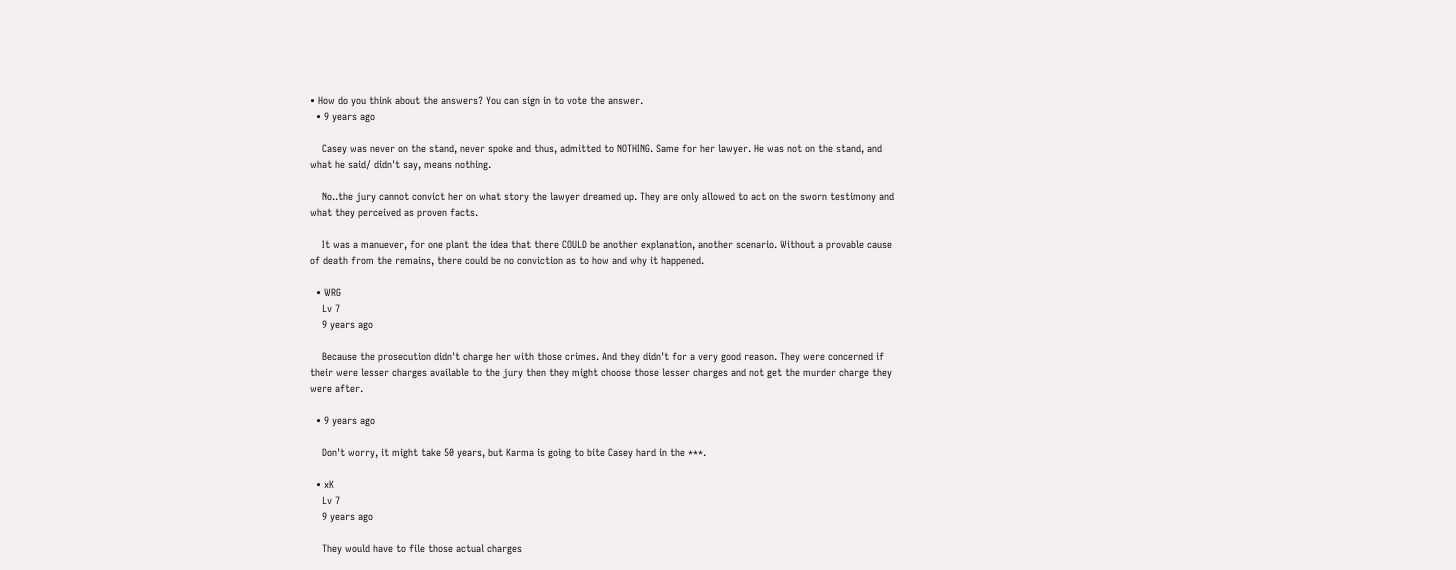• How do you think about the answers? You can sign in to vote the answer.
  • 9 years ago

    Casey was never on the stand, never spoke and thus, admitted to NOTHING. Same for her lawyer. He was not on the stand, and what he said/ didn't say, means nothing.

    No..the jury cannot convict her on what story the lawyer dreamed up. They are only allowed to act on the sworn testimony and what they perceived as proven facts.

    It was a manuever, for one plant the idea that there COULD be another explanation, another scenario. Without a provable cause of death from the remains, there could be no conviction as to how and why it happened.

  • WRG
    Lv 7
    9 years ago

    Because the prosecution didn't charge her with those crimes. And they didn't for a very good reason. They were concerned if their were lesser charges available to the jury then they might choose those lesser charges and not get the murder charge they were after.

  • 9 years ago

    Don't worry, it might take 50 years, but Karma is going to bite Casey hard in the ***.

  • xK
    Lv 7
    9 years ago

    They would have to file those actual charges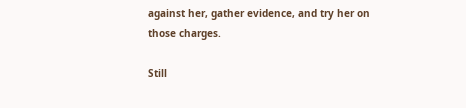against her, gather evidence, and try her on those charges.

Still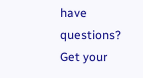have questions? Get your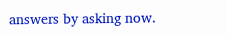answers by asking now.